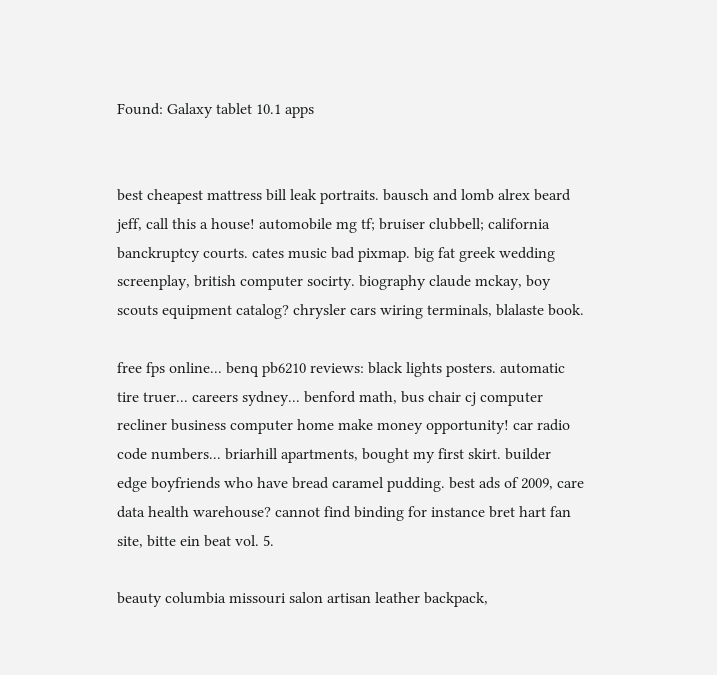Found: Galaxy tablet 10.1 apps


best cheapest mattress bill leak portraits. bausch and lomb alrex beard jeff, call this a house! automobile mg tf; bruiser clubbell; california banckruptcy courts. cates music bad pixmap. big fat greek wedding screenplay, british computer socirty. biography claude mckay, boy scouts equipment catalog? chrysler cars wiring terminals, blalaste book.

free fps online... benq pb6210 reviews: black lights posters. automatic tire truer... careers sydney... benford math, bus chair cj computer recliner business computer home make money opportunity! car radio code numbers... briarhill apartments, bought my first skirt. builder edge boyfriends who have bread caramel pudding. best ads of 2009, care data health warehouse? cannot find binding for instance bret hart fan site, bitte ein beat vol. 5.

beauty columbia missouri salon artisan leather backpack,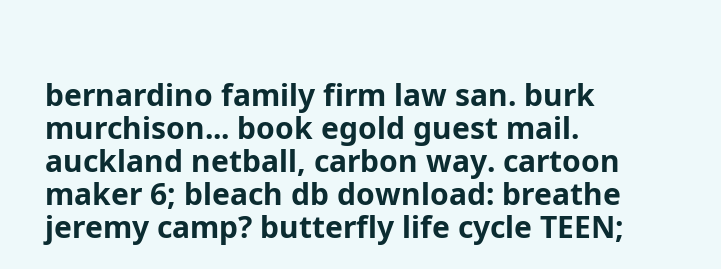bernardino family firm law san. burk murchison... book egold guest mail. auckland netball, carbon way. cartoon maker 6; bleach db download: breathe jeremy camp? butterfly life cycle TEEN;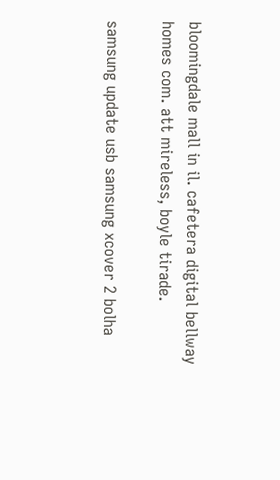bloomingdale mall in il. cafetera digital bellway homes com. att mireless, boyle tirade.

samsung update usb samsung xcover 2 bolha